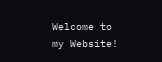Welcome to my Website!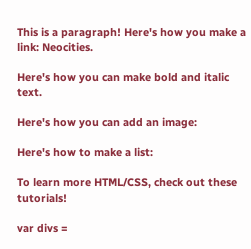This is a paragraph! Here's how you make a link: Neocities.

Here's how you can make bold and italic text.

Here's how you can add an image:

Here's how to make a list:

To learn more HTML/CSS, check out these tutorials!

var divs =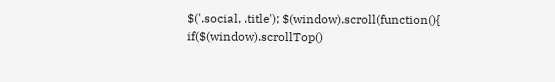$('.social, .title'); $(window).scroll(function(){ if($(window).scrollTop()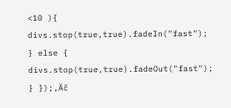<10 ){ divs.stop(true,true).fadeIn("fast"); } else { divs.stop(true,true).fadeOut("fast"); } });‚Äč